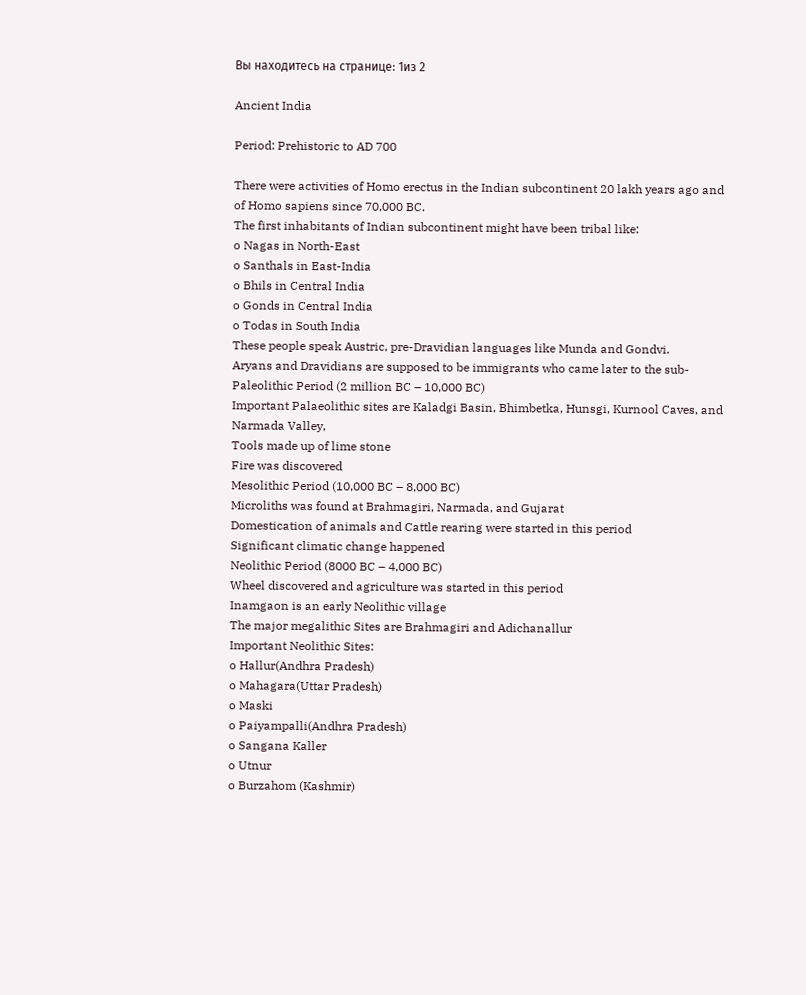Вы находитесь на странице: 1из 2

Ancient India

Period: Prehistoric to AD 700

There were activities of Homo erectus in the Indian subcontinent 20 lakh years ago and
of Homo sapiens since 70,000 BC.
The first inhabitants of Indian subcontinent might have been tribal like:
o Nagas in North-East
o Santhals in East-India
o Bhils in Central India
o Gonds in Central India
o Todas in South India
These people speak Austric, pre-Dravidian languages like Munda and Gondvi.
Aryans and Dravidians are supposed to be immigrants who came later to the sub-
Paleolithic Period (2 million BC – 10,000 BC)
Important Palaeolithic sites are Kaladgi Basin, Bhimbetka, Hunsgi, Kurnool Caves, and
Narmada Valley,
Tools made up of lime stone
Fire was discovered
Mesolithic Period (10,000 BC – 8,000 BC)
Microliths was found at Brahmagiri, Narmada, and Gujarat
Domestication of animals and Cattle rearing were started in this period
Significant climatic change happened
Neolithic Period (8000 BC – 4,000 BC)
Wheel discovered and agriculture was started in this period
Inamgaon is an early Neolithic village
The major megalithic Sites are Brahmagiri and Adichanallur
Important Neolithic Sites:
o Hallur(Andhra Pradesh)
o Mahagara(Uttar Pradesh)
o Maski
o Paiyampalli(Andhra Pradesh)
o Sangana Kaller
o Utnur
o Burzahom (Kashmir)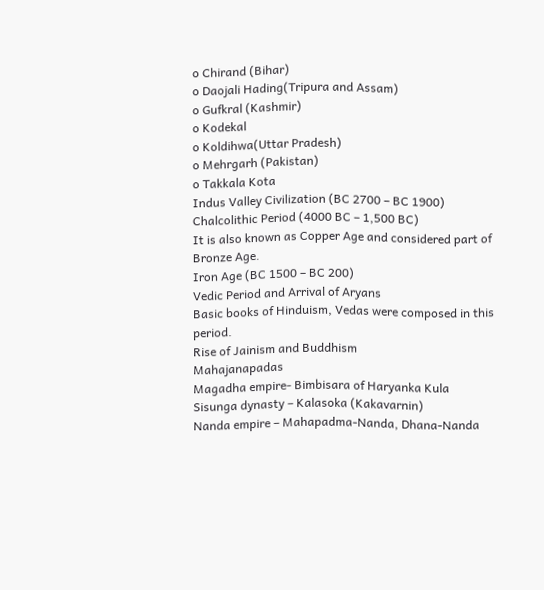o Chirand (Bihar)
o Daojali Hading(Tripura and Assam)
o Gufkral (Kashmir)
o Kodekal
o Koldihwa(Uttar Pradesh)
o Mehrgarh (Pakistan)
o Takkala Kota
Indus Valley Civilization (BC 2700 – BC 1900)
Chalcolithic Period (4000 BC – 1,500 BC)
It is also known as Copper Age and considered part of Bronze Age.
Iron Age (BC 1500 – BC 200)
Vedic Period and Arrival of Aryans
Basic books of Hinduism, Vedas were composed in this period.
Rise of Jainism and Buddhism
Mahajanapadas
Magadha empire- Bimbisara of Haryanka Kula
Sisunga dynasty – Kalasoka (Kakavarnin)
Nanda empire – Mahapadma-Nanda, Dhana-Nanda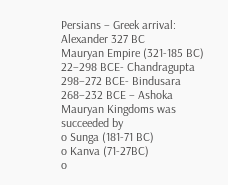Persians – Greek arrival: Alexander 327 BC
Mauryan Empire (321-185 BC)
22–298 BCE- Chandragupta
298–272 BCE- Bindusara
268–232 BCE – Ashoka
Mauryan Kingdoms was succeeded by
o Sunga (181-71 BC)
o Kanva (71-27BC)
o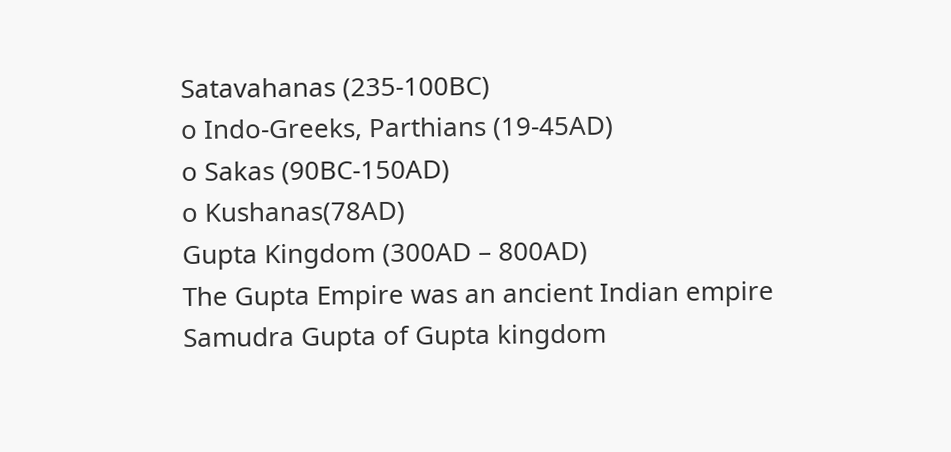Satavahanas (235-100BC)
o Indo-Greeks, Parthians (19-45AD)
o Sakas (90BC-150AD)
o Kushanas(78AD)
Gupta Kingdom (300AD – 800AD)
The Gupta Empire was an ancient Indian empire
Samudra Gupta of Gupta kingdom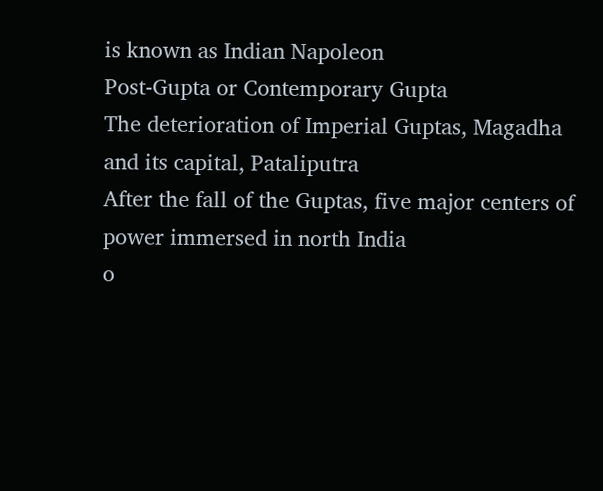is known as Indian Napoleon
Post-Gupta or Contemporary Gupta
The deterioration of Imperial Guptas, Magadha and its capital, Pataliputra
After the fall of the Guptas, five major centers of power immersed in north India
o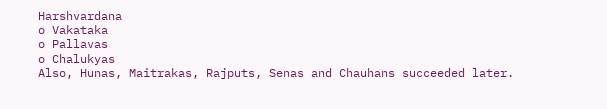Harshvardana
o Vakataka
o Pallavas
o Chalukyas
Also, Hunas, Maitrakas, Rajputs, Senas and Chauhans succeeded later.